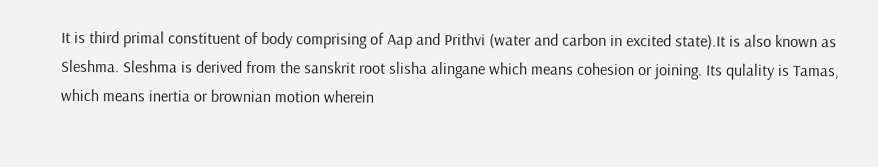It is third primal constituent of body comprising of Aap and Prithvi (water and carbon in excited state).It is also known as Sleshma. Sleshma is derived from the sanskrit root slisha alingane which means cohesion or joining. Its qulality is Tamas, which means inertia or brownian motion wherein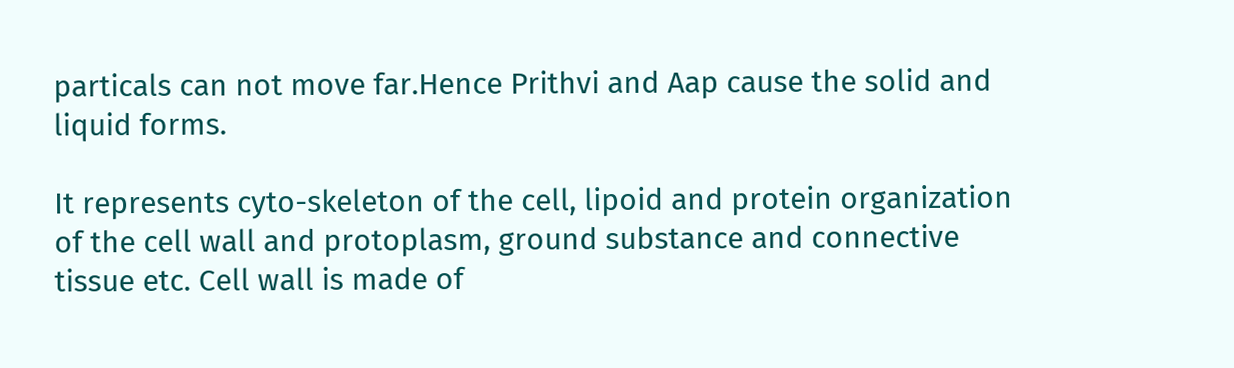particals can not move far.Hence Prithvi and Aap cause the solid and liquid forms.

It represents cyto-skeleton of the cell, lipoid and protein organization of the cell wall and protoplasm, ground substance and connective tissue etc. Cell wall is made of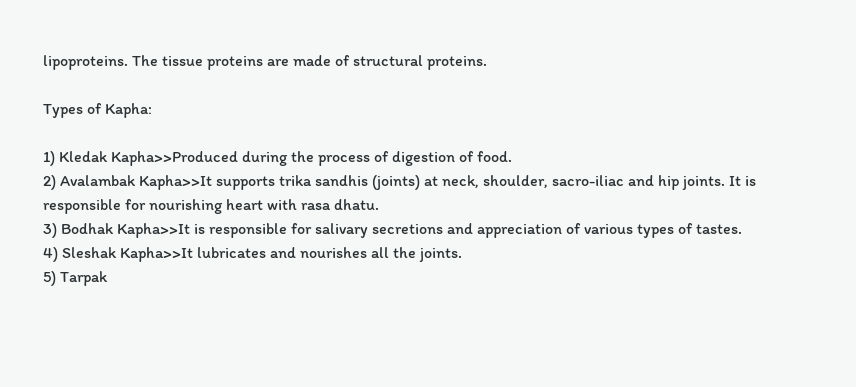lipoproteins. The tissue proteins are made of structural proteins.

Types of Kapha:

1) Kledak Kapha>>Produced during the process of digestion of food.
2) Avalambak Kapha>>It supports trika sandhis (joints) at neck, shoulder, sacro-iliac and hip joints. It is responsible for nourishing heart with rasa dhatu.
3) Bodhak Kapha>>It is responsible for salivary secretions and appreciation of various types of tastes.
4) Sleshak Kapha>>It lubricates and nourishes all the joints.
5) Tarpak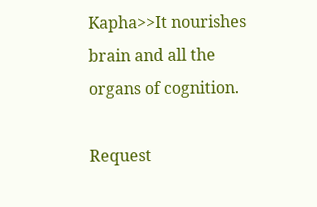Kapha>>It nourishes brain and all the organs of cognition.

Request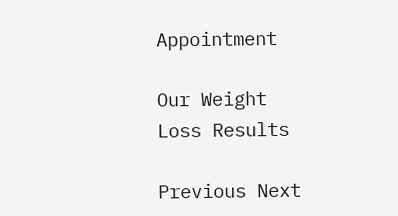Appointment

Our Weight
Loss Results

Previous Next